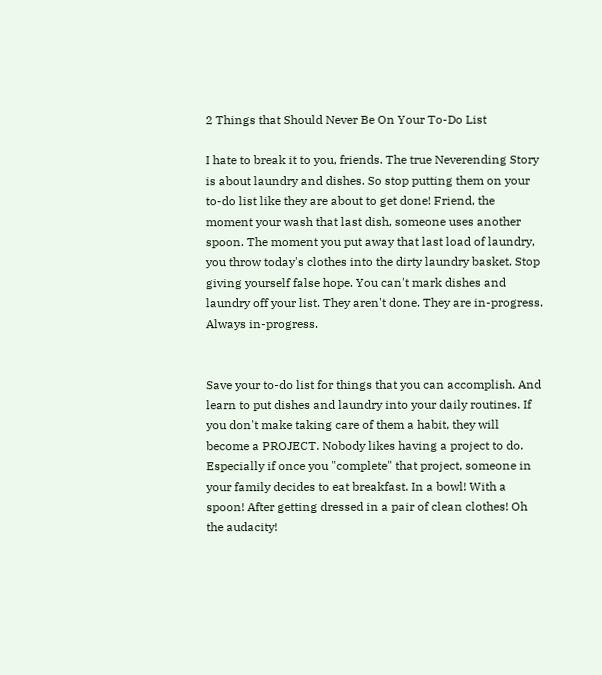2 Things that Should Never Be On Your To-Do List

I hate to break it to you, friends. The true Neverending Story is about laundry and dishes. So stop putting them on your to-do list like they are about to get done! Friend, the moment your wash that last dish, someone uses another spoon. The moment you put away that last load of laundry, you throw today's clothes into the dirty laundry basket. Stop giving yourself false hope. You can't mark dishes and laundry off your list. They aren't done. They are in-progress. Always in-progress.


Save your to-do list for things that you can accomplish. And learn to put dishes and laundry into your daily routines. If you don't make taking care of them a habit, they will become a PROJECT. Nobody likes having a project to do. Especially if once you "complete" that project, someone in your family decides to eat breakfast. In a bowl! With a spoon! After getting dressed in a pair of clean clothes! Oh the audacity!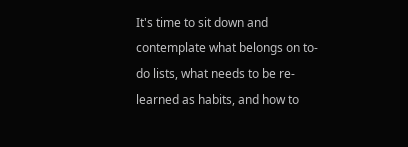It's time to sit down and contemplate what belongs on to-do lists, what needs to be re-learned as habits, and how to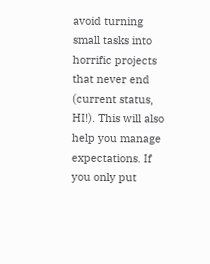avoid turning small tasks into horrific projects that never end (current status, HI!). This will also help you manage expectations. If you only put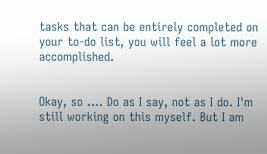tasks that can be entirely completed on your to-do list, you will feel a lot more accomplished.


Okay, so …. Do as I say, not as I do. I'm still working on this myself. But I am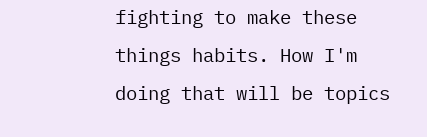fighting to make these things habits. How I'm doing that will be topics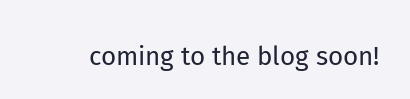coming to the blog soon!